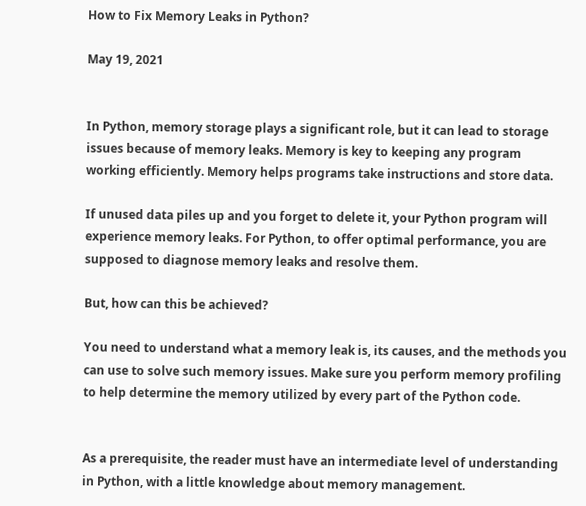How to Fix Memory Leaks in Python?

May 19, 2021


In Python, memory storage plays a significant role, but it can lead to storage issues because of memory leaks. Memory is key to keeping any program working efficiently. Memory helps programs take instructions and store data.

If unused data piles up and you forget to delete it, your Python program will experience memory leaks. For Python, to offer optimal performance, you are supposed to diagnose memory leaks and resolve them.

But, how can this be achieved?

You need to understand what a memory leak is, its causes, and the methods you can use to solve such memory issues. Make sure you perform memory profiling to help determine the memory utilized by every part of the Python code.


As a prerequisite, the reader must have an intermediate level of understanding in Python, with a little knowledge about memory management.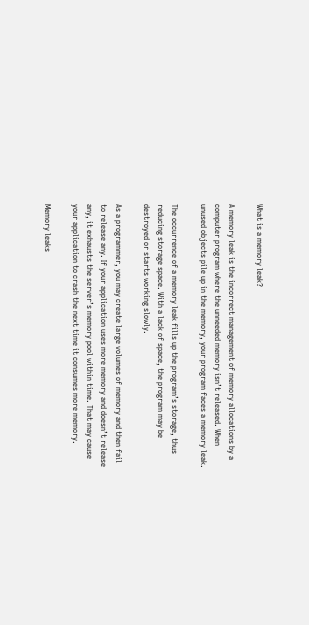What is a memory leak?

A memory leak is the incorrect management of memory allocations by a computer program where the unneeded memory isn’t released. When unused objects pile up in the memory, your program faces a memory leak.

The occurrence of a memory leak fills up the program’s storage, thus reducing storage space. With a lack of space, the program may be destroyed or starts working slowly.

As a programmer, you may create large volumes of memory and then fail to release any. If your application uses more memory and doesn’t release any, it exhausts the server’s memory pool within time. That may cause your application to crash the next time it consumes more memory.

Memory leaks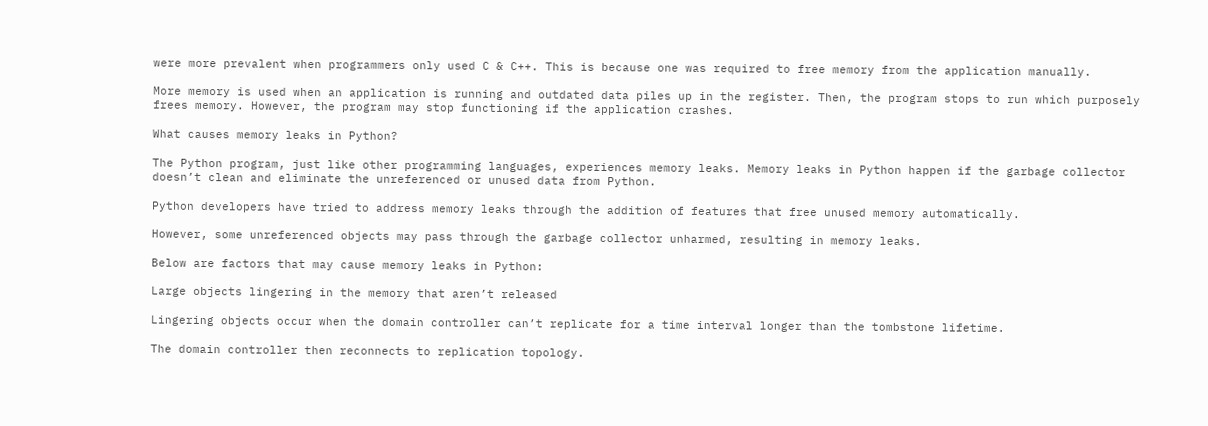were more prevalent when programmers only used C & C++. This is because one was required to free memory from the application manually.

More memory is used when an application is running and outdated data piles up in the register. Then, the program stops to run which purposely frees memory. However, the program may stop functioning if the application crashes.

What causes memory leaks in Python?

The Python program, just like other programming languages, experiences memory leaks. Memory leaks in Python happen if the garbage collector doesn’t clean and eliminate the unreferenced or unused data from Python.

Python developers have tried to address memory leaks through the addition of features that free unused memory automatically.

However, some unreferenced objects may pass through the garbage collector unharmed, resulting in memory leaks.

Below are factors that may cause memory leaks in Python:

Large objects lingering in the memory that aren’t released

Lingering objects occur when the domain controller can’t replicate for a time interval longer than the tombstone lifetime.

The domain controller then reconnects to replication topology.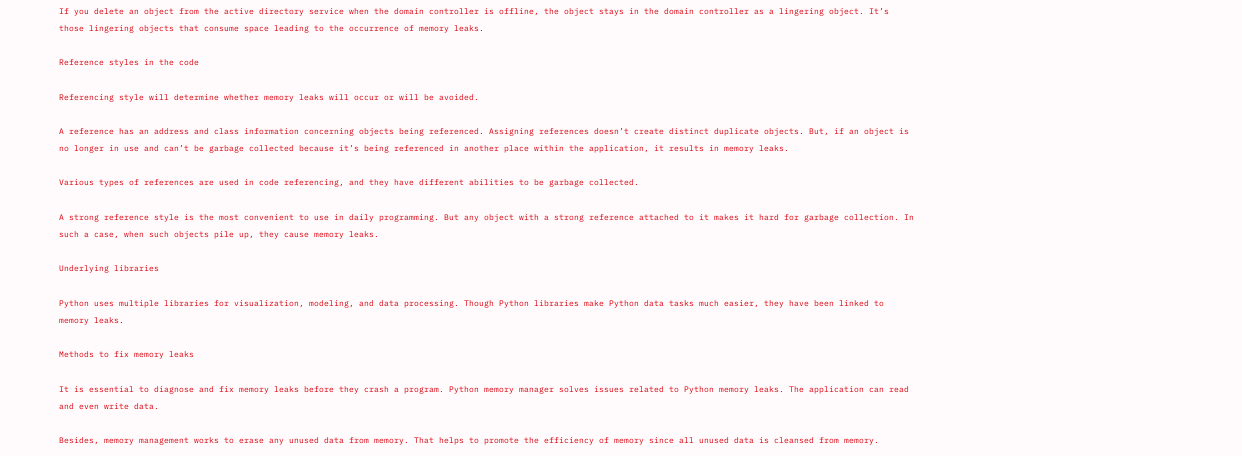If you delete an object from the active directory service when the domain controller is offline, the object stays in the domain controller as a lingering object. It’s those lingering objects that consume space leading to the occurrence of memory leaks.

Reference styles in the code

Referencing style will determine whether memory leaks will occur or will be avoided.

A reference has an address and class information concerning objects being referenced. Assigning references doesn’t create distinct duplicate objects. But, if an object is no longer in use and can’t be garbage collected because it’s being referenced in another place within the application, it results in memory leaks.

Various types of references are used in code referencing, and they have different abilities to be garbage collected.

A strong reference style is the most convenient to use in daily programming. But any object with a strong reference attached to it makes it hard for garbage collection. In such a case, when such objects pile up, they cause memory leaks.

Underlying libraries

Python uses multiple libraries for visualization, modeling, and data processing. Though Python libraries make Python data tasks much easier, they have been linked to memory leaks.

Methods to fix memory leaks

It is essential to diagnose and fix memory leaks before they crash a program. Python memory manager solves issues related to Python memory leaks. The application can read and even write data.

Besides, memory management works to erase any unused data from memory. That helps to promote the efficiency of memory since all unused data is cleansed from memory.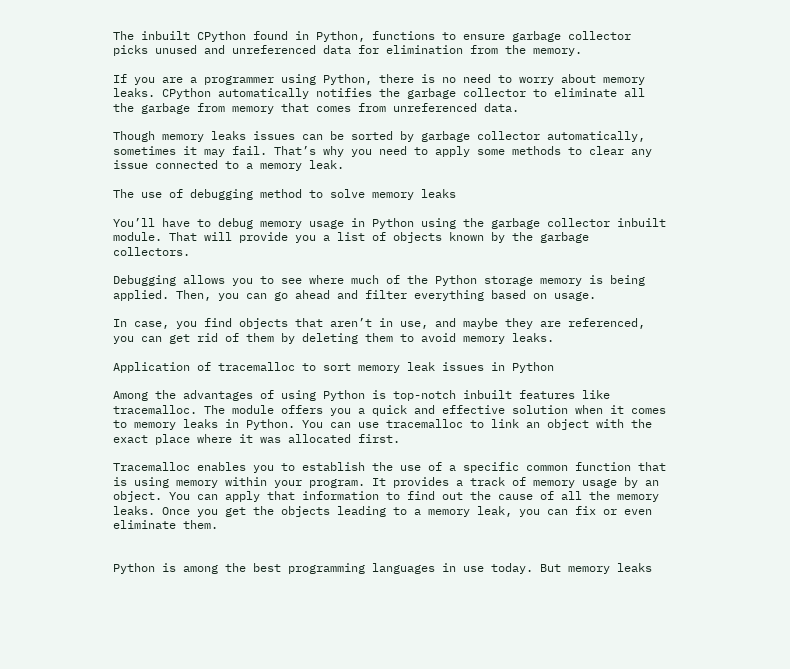The inbuilt CPython found in Python, functions to ensure garbage collector picks unused and unreferenced data for elimination from the memory.

If you are a programmer using Python, there is no need to worry about memory leaks. CPython automatically notifies the garbage collector to eliminate all the garbage from memory that comes from unreferenced data.

Though memory leaks issues can be sorted by garbage collector automatically, sometimes it may fail. That’s why you need to apply some methods to clear any issue connected to a memory leak.

The use of debugging method to solve memory leaks

You’ll have to debug memory usage in Python using the garbage collector inbuilt module. That will provide you a list of objects known by the garbage collectors.

Debugging allows you to see where much of the Python storage memory is being applied. Then, you can go ahead and filter everything based on usage.

In case, you find objects that aren’t in use, and maybe they are referenced, you can get rid of them by deleting them to avoid memory leaks.

Application of tracemalloc to sort memory leak issues in Python

Among the advantages of using Python is top-notch inbuilt features like tracemalloc. The module offers you a quick and effective solution when it comes to memory leaks in Python. You can use tracemalloc to link an object with the exact place where it was allocated first.

Tracemalloc enables you to establish the use of a specific common function that is using memory within your program. It provides a track of memory usage by an object. You can apply that information to find out the cause of all the memory leaks. Once you get the objects leading to a memory leak, you can fix or even eliminate them.


Python is among the best programming languages in use today. But memory leaks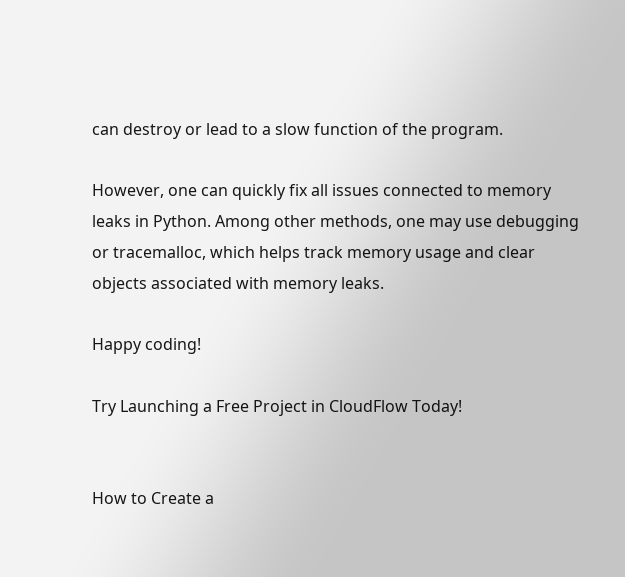can destroy or lead to a slow function of the program.

However, one can quickly fix all issues connected to memory leaks in Python. Among other methods, one may use debugging or tracemalloc, which helps track memory usage and clear objects associated with memory leaks.

Happy coding!

Try Launching a Free Project in CloudFlow Today!


How to Create a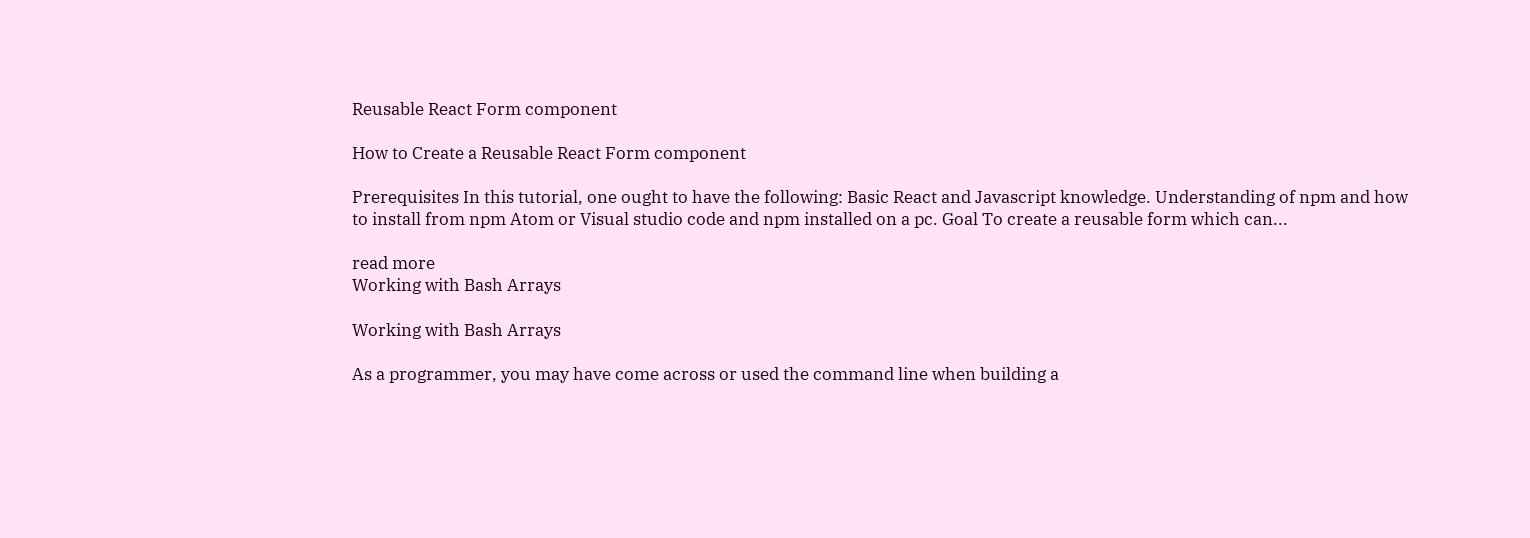Reusable React Form component

How to Create a Reusable React Form component

Prerequisites In this tutorial, one ought to have the following: Basic React and Javascript knowledge. Understanding of npm and how to install from npm Atom or Visual studio code and npm installed on a pc. Goal To create a reusable form which can...

read more
Working with Bash Arrays

Working with Bash Arrays

As a programmer, you may have come across or used the command line when building a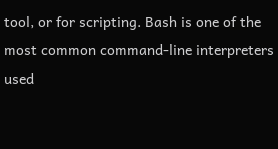tool, or for scripting. Bash is one of the most common command-line interpreters used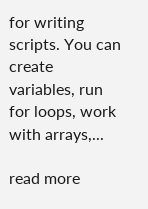for writing scripts. You can create variables, run for loops, work with arrays,...

read more